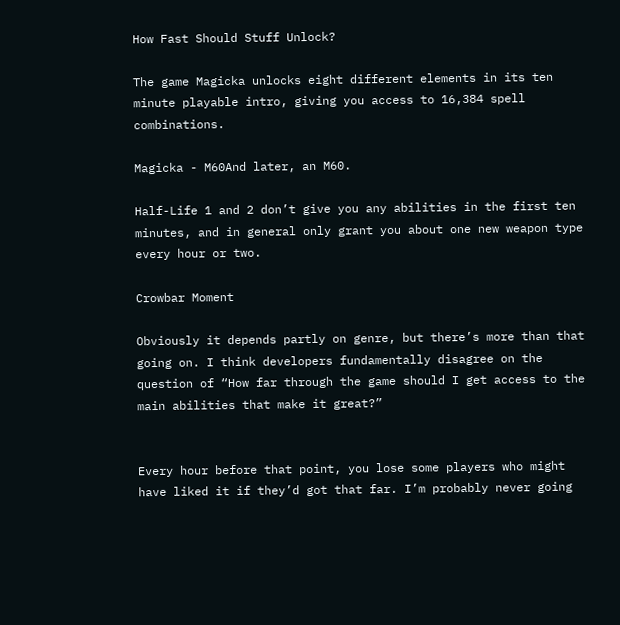How Fast Should Stuff Unlock?

The game Magicka unlocks eight different elements in its ten minute playable intro, giving you access to 16,384 spell combinations.

Magicka - M60And later, an M60.

Half-Life 1 and 2 don’t give you any abilities in the first ten minutes, and in general only grant you about one new weapon type every hour or two.

Crowbar Moment

Obviously it depends partly on genre, but there’s more than that going on. I think developers fundamentally disagree on the question of “How far through the game should I get access to the main abilities that make it great?”


Every hour before that point, you lose some players who might have liked it if they’d got that far. I’m probably never going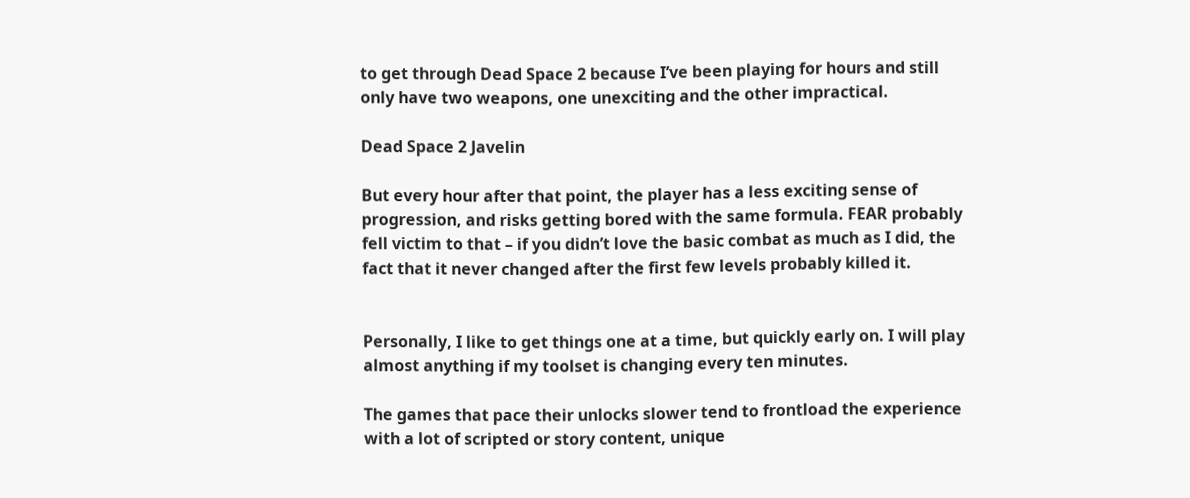to get through Dead Space 2 because I’ve been playing for hours and still only have two weapons, one unexciting and the other impractical.

Dead Space 2 Javelin

But every hour after that point, the player has a less exciting sense of progression, and risks getting bored with the same formula. FEAR probably fell victim to that – if you didn’t love the basic combat as much as I did, the fact that it never changed after the first few levels probably killed it.


Personally, I like to get things one at a time, but quickly early on. I will play almost anything if my toolset is changing every ten minutes.

The games that pace their unlocks slower tend to frontload the experience with a lot of scripted or story content, unique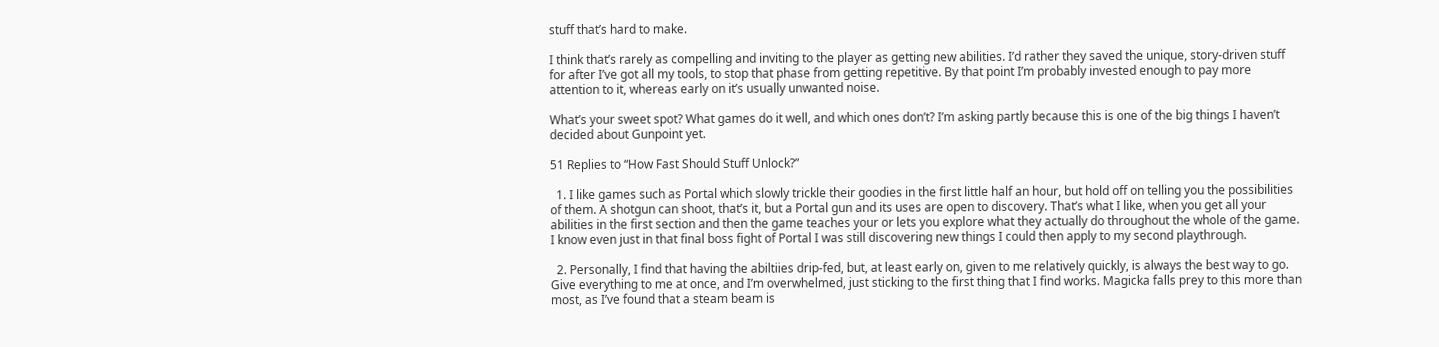stuff that’s hard to make.

I think that’s rarely as compelling and inviting to the player as getting new abilities. I’d rather they saved the unique, story-driven stuff for after I’ve got all my tools, to stop that phase from getting repetitive. By that point I’m probably invested enough to pay more attention to it, whereas early on it’s usually unwanted noise.

What’s your sweet spot? What games do it well, and which ones don’t? I’m asking partly because this is one of the big things I haven’t decided about Gunpoint yet.

51 Replies to “How Fast Should Stuff Unlock?”

  1. I like games such as Portal which slowly trickle their goodies in the first little half an hour, but hold off on telling you the possibilities of them. A shotgun can shoot, that’s it, but a Portal gun and its uses are open to discovery. That’s what I like, when you get all your abilities in the first section and then the game teaches your or lets you explore what they actually do throughout the whole of the game. I know even just in that final boss fight of Portal I was still discovering new things I could then apply to my second playthrough.

  2. Personally, I find that having the abiltiies drip-fed, but, at least early on, given to me relatively quickly, is always the best way to go. Give everything to me at once, and I’m overwhelmed, just sticking to the first thing that I find works. Magicka falls prey to this more than most, as I’ve found that a steam beam is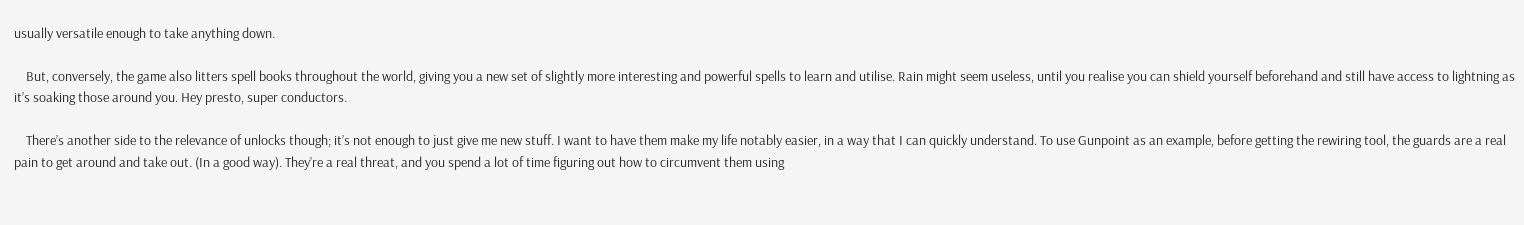usually versatile enough to take anything down.

    But, conversely, the game also litters spell books throughout the world, giving you a new set of slightly more interesting and powerful spells to learn and utilise. Rain might seem useless, until you realise you can shield yourself beforehand and still have access to lightning as it’s soaking those around you. Hey presto, super conductors.

    There’s another side to the relevance of unlocks though; it’s not enough to just give me new stuff. I want to have them make my life notably easier, in a way that I can quickly understand. To use Gunpoint as an example, before getting the rewiring tool, the guards are a real pain to get around and take out. (In a good way). They’re a real threat, and you spend a lot of time figuring out how to circumvent them using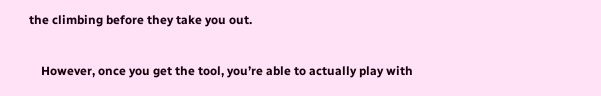the climbing before they take you out.

    However, once you get the tool, you’re able to actually play with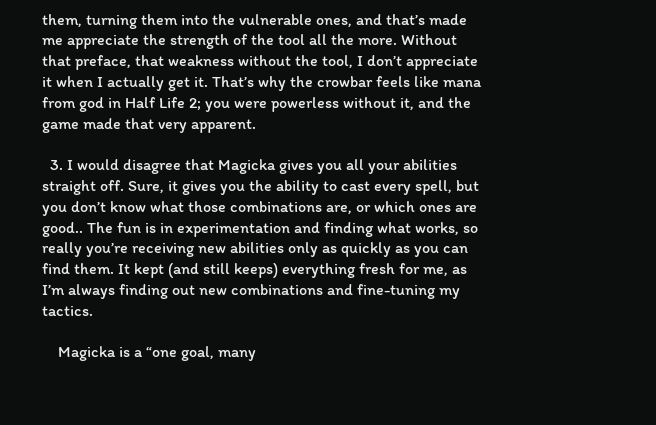them, turning them into the vulnerable ones, and that’s made me appreciate the strength of the tool all the more. Without that preface, that weakness without the tool, I don’t appreciate it when I actually get it. That’s why the crowbar feels like mana from god in Half Life 2; you were powerless without it, and the game made that very apparent.

  3. I would disagree that Magicka gives you all your abilities straight off. Sure, it gives you the ability to cast every spell, but you don’t know what those combinations are, or which ones are good.. The fun is in experimentation and finding what works, so really you’re receiving new abilities only as quickly as you can find them. It kept (and still keeps) everything fresh for me, as I’m always finding out new combinations and fine-tuning my tactics.

    Magicka is a “one goal, many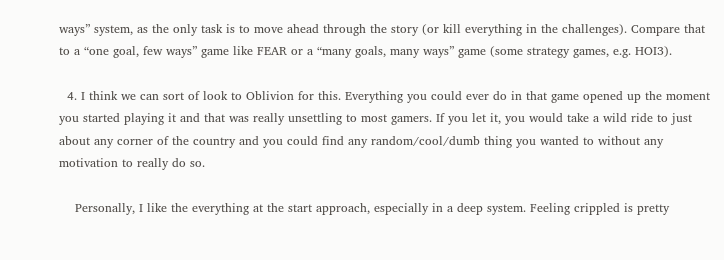ways” system, as the only task is to move ahead through the story (or kill everything in the challenges). Compare that to a “one goal, few ways” game like FEAR or a “many goals, many ways” game (some strategy games, e.g. HOI3).

  4. I think we can sort of look to Oblivion for this. Everything you could ever do in that game opened up the moment you started playing it and that was really unsettling to most gamers. If you let it, you would take a wild ride to just about any corner of the country and you could find any random/cool/dumb thing you wanted to without any motivation to really do so.

    Personally, I like the everything at the start approach, especially in a deep system. Feeling crippled is pretty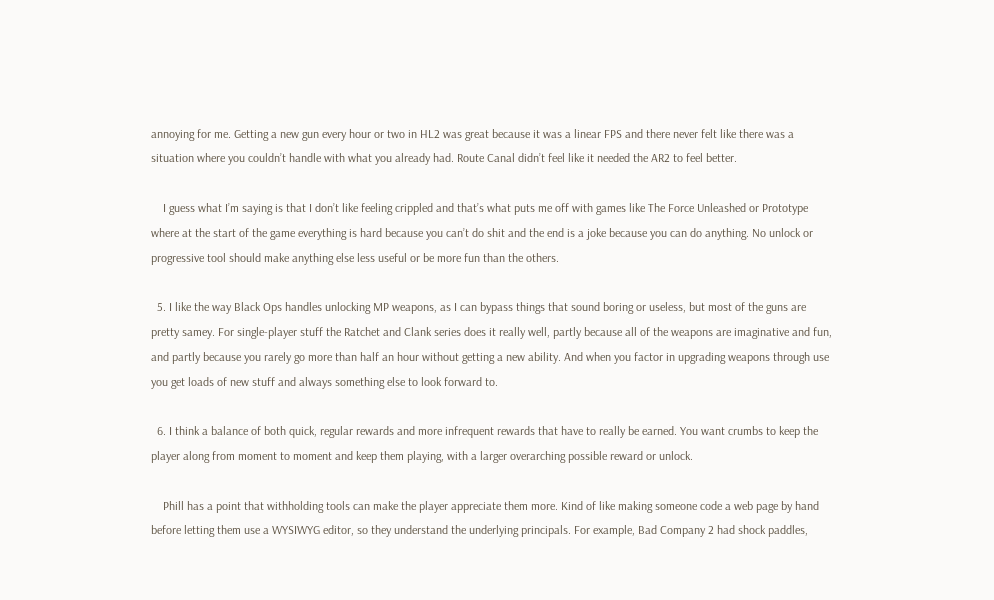annoying for me. Getting a new gun every hour or two in HL2 was great because it was a linear FPS and there never felt like there was a situation where you couldn’t handle with what you already had. Route Canal didn’t feel like it needed the AR2 to feel better.

    I guess what I’m saying is that I don’t like feeling crippled and that’s what puts me off with games like The Force Unleashed or Prototype where at the start of the game everything is hard because you can’t do shit and the end is a joke because you can do anything. No unlock or progressive tool should make anything else less useful or be more fun than the others.

  5. I like the way Black Ops handles unlocking MP weapons, as I can bypass things that sound boring or useless, but most of the guns are pretty samey. For single-player stuff the Ratchet and Clank series does it really well, partly because all of the weapons are imaginative and fun, and partly because you rarely go more than half an hour without getting a new ability. And when you factor in upgrading weapons through use you get loads of new stuff and always something else to look forward to.

  6. I think a balance of both quick, regular rewards and more infrequent rewards that have to really be earned. You want crumbs to keep the player along from moment to moment and keep them playing, with a larger overarching possible reward or unlock.

    Phill has a point that withholding tools can make the player appreciate them more. Kind of like making someone code a web page by hand before letting them use a WYSIWYG editor, so they understand the underlying principals. For example, Bad Company 2 had shock paddles,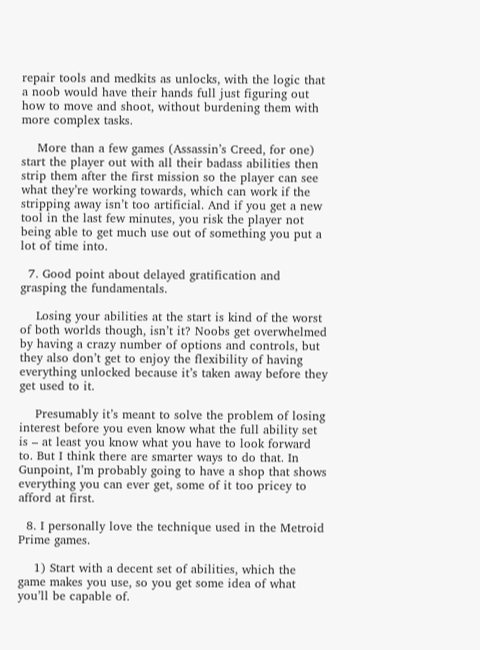repair tools and medkits as unlocks, with the logic that a noob would have their hands full just figuring out how to move and shoot, without burdening them with more complex tasks.

    More than a few games (Assassin’s Creed, for one) start the player out with all their badass abilities then strip them after the first mission so the player can see what they’re working towards, which can work if the stripping away isn’t too artificial. And if you get a new tool in the last few minutes, you risk the player not being able to get much use out of something you put a lot of time into.

  7. Good point about delayed gratification and grasping the fundamentals.

    Losing your abilities at the start is kind of the worst of both worlds though, isn’t it? Noobs get overwhelmed by having a crazy number of options and controls, but they also don’t get to enjoy the flexibility of having everything unlocked because it’s taken away before they get used to it.

    Presumably it’s meant to solve the problem of losing interest before you even know what the full ability set is – at least you know what you have to look forward to. But I think there are smarter ways to do that. In Gunpoint, I’m probably going to have a shop that shows everything you can ever get, some of it too pricey to afford at first.

  8. I personally love the technique used in the Metroid Prime games.

    1) Start with a decent set of abilities, which the game makes you use, so you get some idea of what you’ll be capable of.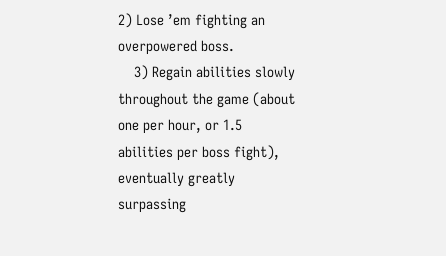2) Lose ’em fighting an overpowered boss.
    3) Regain abilities slowly throughout the game (about one per hour, or 1.5 abilities per boss fight), eventually greatly surpassing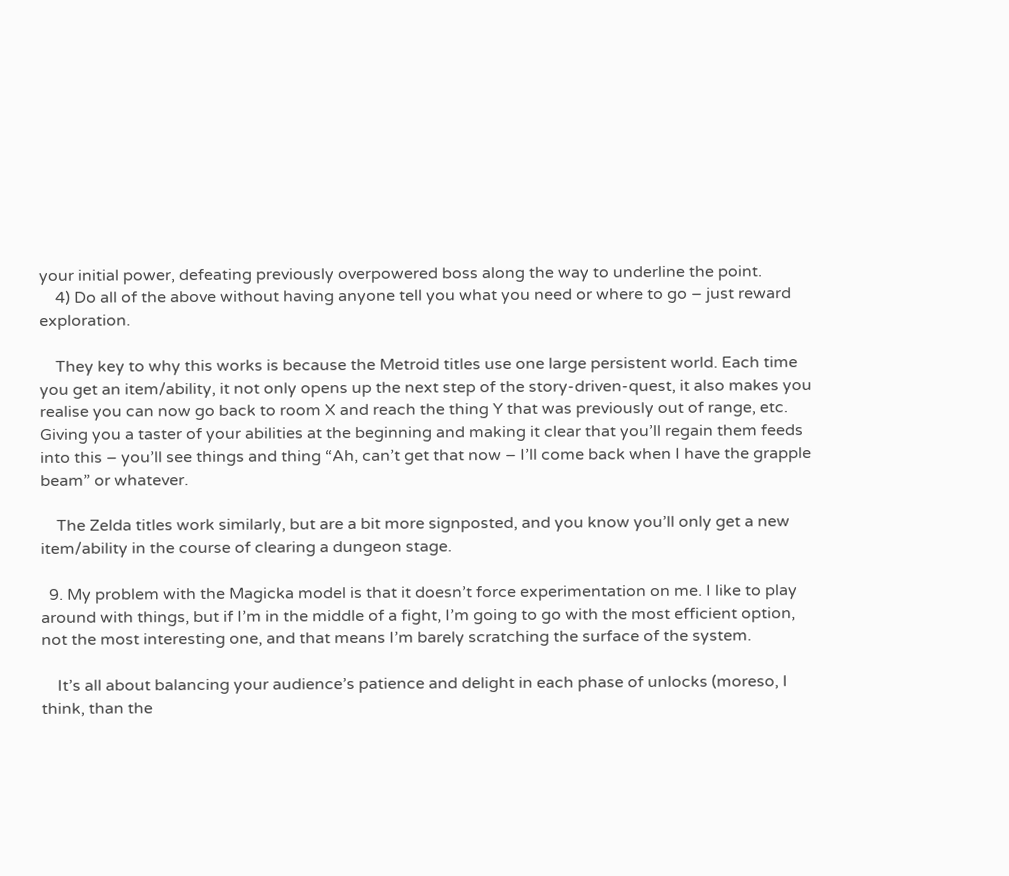your initial power, defeating previously overpowered boss along the way to underline the point.
    4) Do all of the above without having anyone tell you what you need or where to go – just reward exploration.

    They key to why this works is because the Metroid titles use one large persistent world. Each time you get an item/ability, it not only opens up the next step of the story-driven-quest, it also makes you realise you can now go back to room X and reach the thing Y that was previously out of range, etc. Giving you a taster of your abilities at the beginning and making it clear that you’ll regain them feeds into this – you’ll see things and thing “Ah, can’t get that now – I’ll come back when I have the grapple beam” or whatever.

    The Zelda titles work similarly, but are a bit more signposted, and you know you’ll only get a new item/ability in the course of clearing a dungeon stage.

  9. My problem with the Magicka model is that it doesn’t force experimentation on me. I like to play around with things, but if I’m in the middle of a fight, I’m going to go with the most efficient option, not the most interesting one, and that means I’m barely scratching the surface of the system.

    It’s all about balancing your audience’s patience and delight in each phase of unlocks (moreso, I think, than the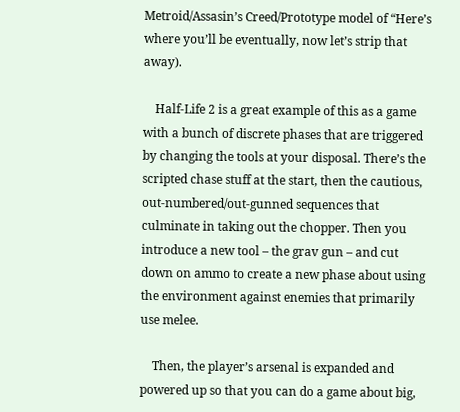Metroid/Assasin’s Creed/Prototype model of “Here’s where you’ll be eventually, now let’s strip that away).

    Half-Life 2 is a great example of this as a game with a bunch of discrete phases that are triggered by changing the tools at your disposal. There’s the scripted chase stuff at the start, then the cautious, out-numbered/out-gunned sequences that culminate in taking out the chopper. Then you introduce a new tool – the grav gun – and cut down on ammo to create a new phase about using the environment against enemies that primarily use melee.

    Then, the player’s arsenal is expanded and powered up so that you can do a game about big,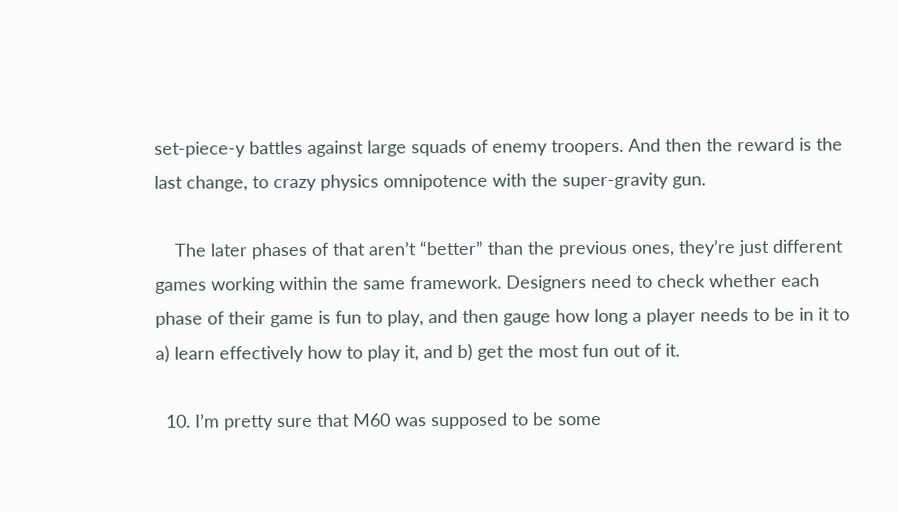set-piece-y battles against large squads of enemy troopers. And then the reward is the last change, to crazy physics omnipotence with the super-gravity gun.

    The later phases of that aren’t “better” than the previous ones, they’re just different games working within the same framework. Designers need to check whether each phase of their game is fun to play, and then gauge how long a player needs to be in it to a) learn effectively how to play it, and b) get the most fun out of it.

  10. I’m pretty sure that M60 was supposed to be some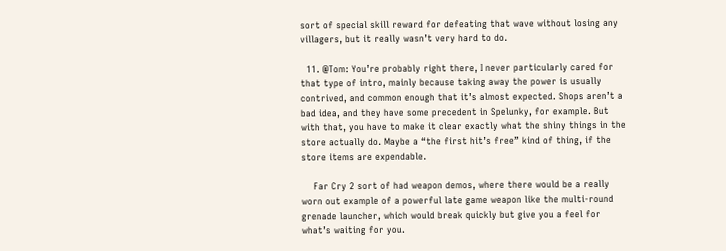sort of special skill reward for defeating that wave without losing any villagers, but it really wasn’t very hard to do.

  11. @Tom: You’re probably right there, I never particularly cared for that type of intro, mainly because taking away the power is usually contrived, and common enough that it’s almost expected. Shops aren’t a bad idea, and they have some precedent in Spelunky, for example. But with that, you have to make it clear exactly what the shiny things in the store actually do. Maybe a “the first hit’s free” kind of thing, if the store items are expendable.

    Far Cry 2 sort of had weapon demos, where there would be a really worn out example of a powerful late game weapon like the multi-round grenade launcher, which would break quickly but give you a feel for what’s waiting for you.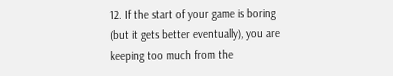12. If the start of your game is boring (but it gets better eventually), you are keeping too much from the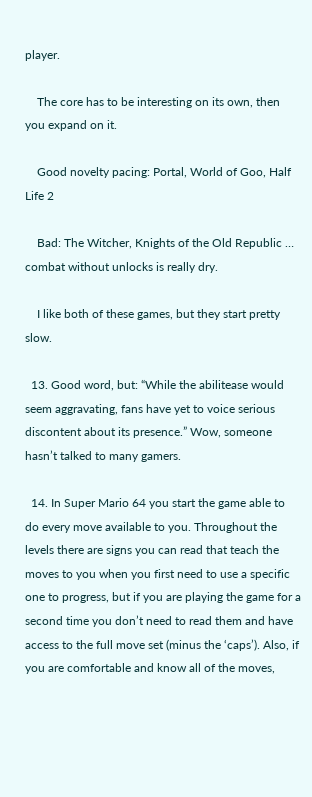player.

    The core has to be interesting on its own, then you expand on it.

    Good novelty pacing: Portal, World of Goo, Half Life 2

    Bad: The Witcher, Knights of the Old Republic … combat without unlocks is really dry.

    I like both of these games, but they start pretty slow.

  13. Good word, but: “While the abilitease would seem aggravating, fans have yet to voice serious discontent about its presence.” Wow, someone hasn’t talked to many gamers.

  14. In Super Mario 64 you start the game able to do every move available to you. Throughout the levels there are signs you can read that teach the moves to you when you first need to use a specific one to progress, but if you are playing the game for a second time you don’t need to read them and have access to the full move set (minus the ‘caps’). Also, if you are comfortable and know all of the moves,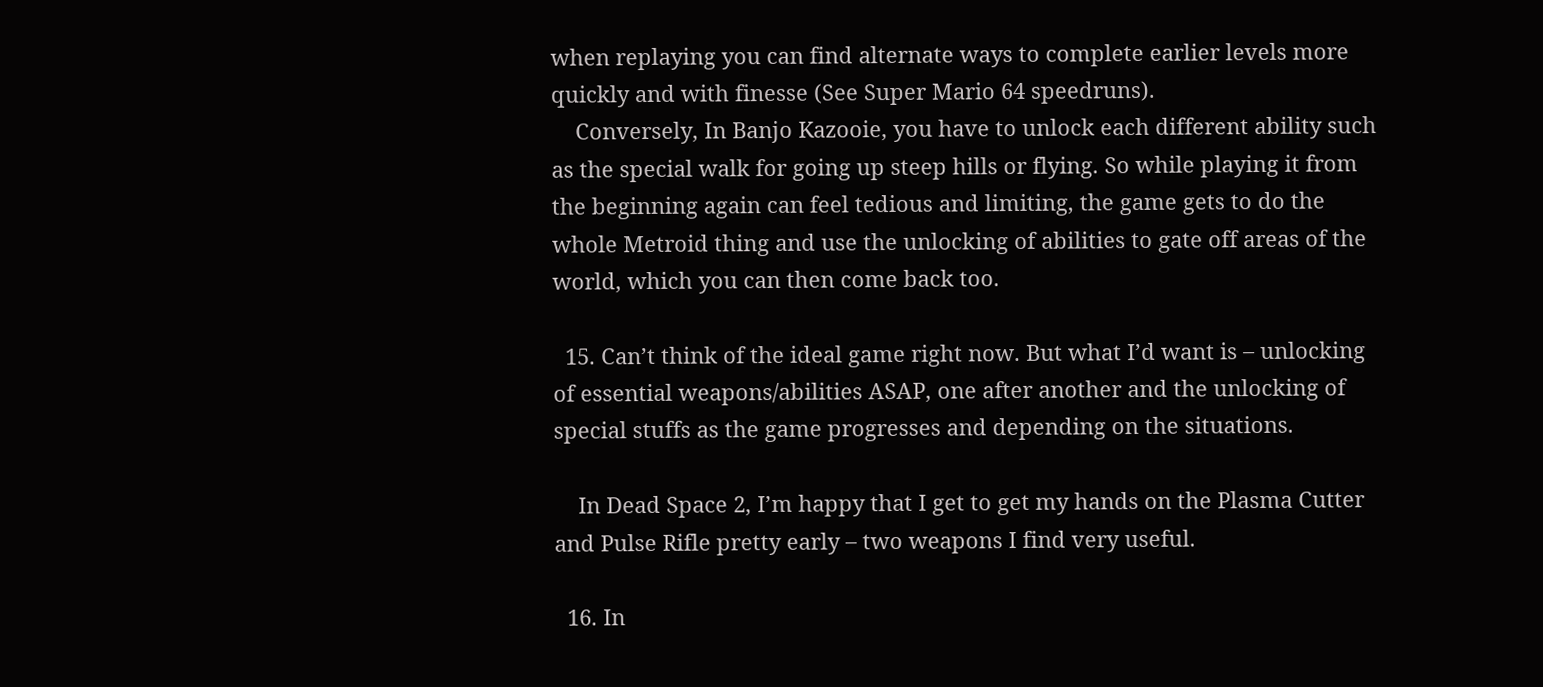when replaying you can find alternate ways to complete earlier levels more quickly and with finesse (See Super Mario 64 speedruns).
    Conversely, In Banjo Kazooie, you have to unlock each different ability such as the special walk for going up steep hills or flying. So while playing it from the beginning again can feel tedious and limiting, the game gets to do the whole Metroid thing and use the unlocking of abilities to gate off areas of the world, which you can then come back too.

  15. Can’t think of the ideal game right now. But what I’d want is – unlocking of essential weapons/abilities ASAP, one after another and the unlocking of special stuffs as the game progresses and depending on the situations.

    In Dead Space 2, I’m happy that I get to get my hands on the Plasma Cutter and Pulse Rifle pretty early – two weapons I find very useful.

  16. In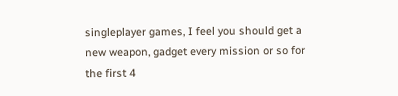singleplayer games, I feel you should get a new weapon, gadget every mission or so for the first 4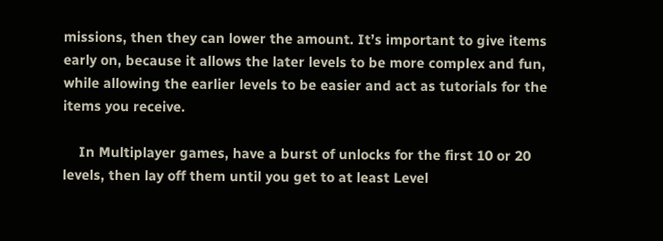missions, then they can lower the amount. It’s important to give items early on, because it allows the later levels to be more complex and fun, while allowing the earlier levels to be easier and act as tutorials for the items you receive.

    In Multiplayer games, have a burst of unlocks for the first 10 or 20 levels, then lay off them until you get to at least Level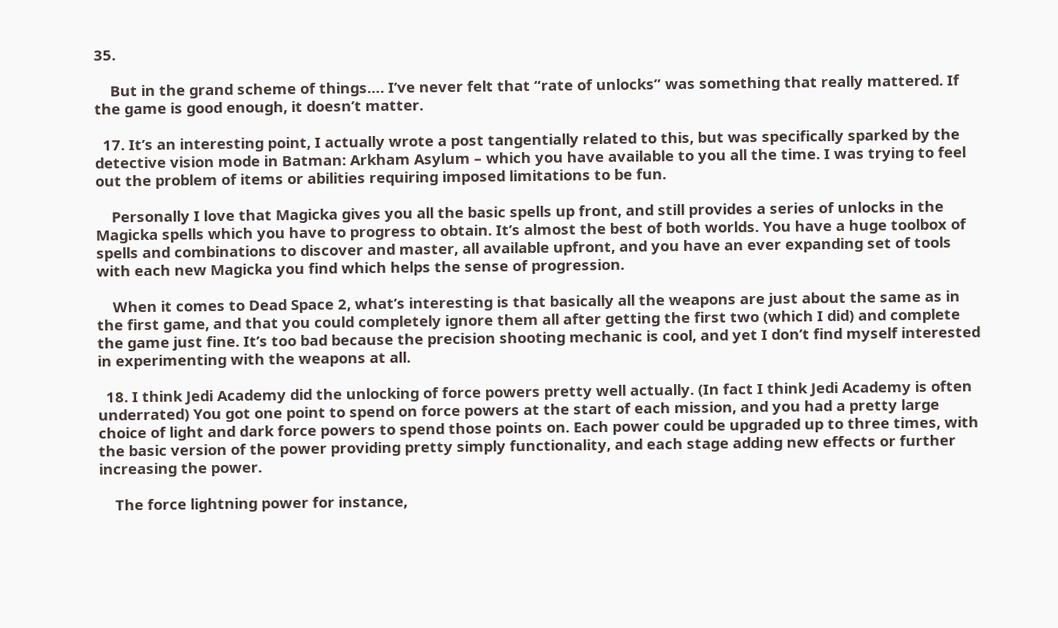35.

    But in the grand scheme of things…. I’ve never felt that “rate of unlocks” was something that really mattered. If the game is good enough, it doesn’t matter.

  17. It’s an interesting point, I actually wrote a post tangentially related to this, but was specifically sparked by the detective vision mode in Batman: Arkham Asylum – which you have available to you all the time. I was trying to feel out the problem of items or abilities requiring imposed limitations to be fun.

    Personally I love that Magicka gives you all the basic spells up front, and still provides a series of unlocks in the Magicka spells which you have to progress to obtain. It’s almost the best of both worlds. You have a huge toolbox of spells and combinations to discover and master, all available upfront, and you have an ever expanding set of tools with each new Magicka you find which helps the sense of progression.

    When it comes to Dead Space 2, what’s interesting is that basically all the weapons are just about the same as in the first game, and that you could completely ignore them all after getting the first two (which I did) and complete the game just fine. It’s too bad because the precision shooting mechanic is cool, and yet I don’t find myself interested in experimenting with the weapons at all.

  18. I think Jedi Academy did the unlocking of force powers pretty well actually. (In fact I think Jedi Academy is often underrated) You got one point to spend on force powers at the start of each mission, and you had a pretty large choice of light and dark force powers to spend those points on. Each power could be upgraded up to three times, with the basic version of the power providing pretty simply functionality, and each stage adding new effects or further increasing the power.

    The force lightning power for instance,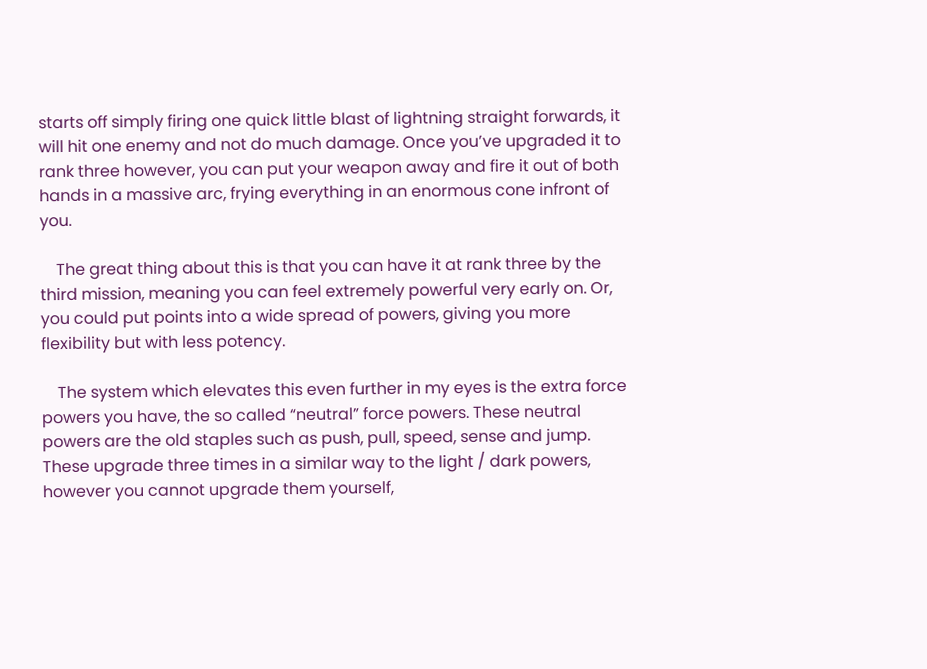starts off simply firing one quick little blast of lightning straight forwards, it will hit one enemy and not do much damage. Once you’ve upgraded it to rank three however, you can put your weapon away and fire it out of both hands in a massive arc, frying everything in an enormous cone infront of you.

    The great thing about this is that you can have it at rank three by the third mission, meaning you can feel extremely powerful very early on. Or, you could put points into a wide spread of powers, giving you more flexibility but with less potency.

    The system which elevates this even further in my eyes is the extra force powers you have, the so called “neutral” force powers. These neutral powers are the old staples such as push, pull, speed, sense and jump. These upgrade three times in a similar way to the light / dark powers, however you cannot upgrade them yourself,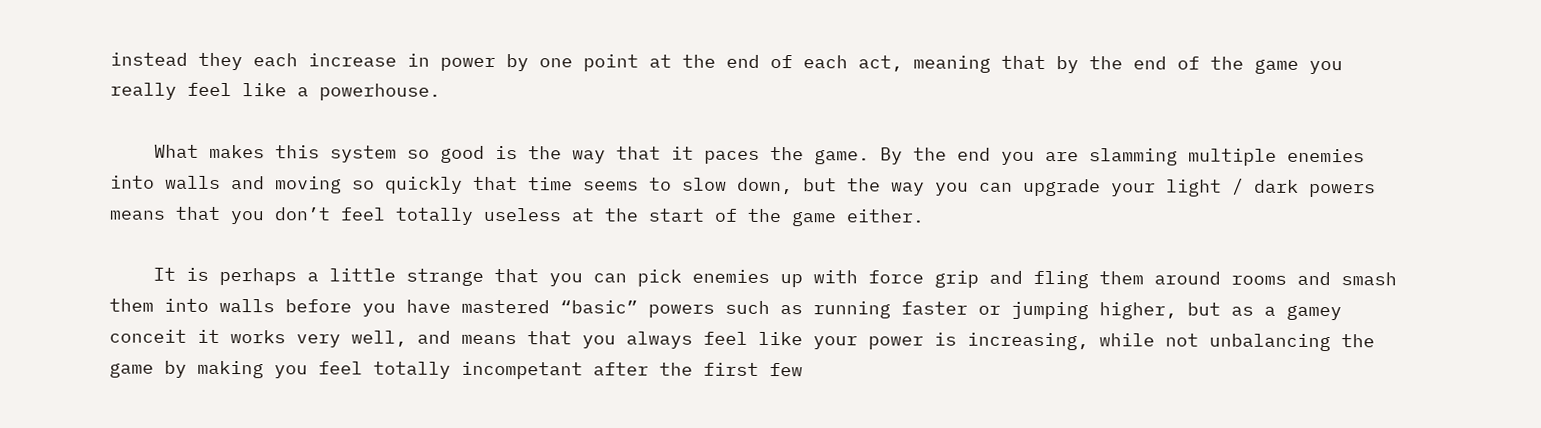instead they each increase in power by one point at the end of each act, meaning that by the end of the game you really feel like a powerhouse.

    What makes this system so good is the way that it paces the game. By the end you are slamming multiple enemies into walls and moving so quickly that time seems to slow down, but the way you can upgrade your light / dark powers means that you don’t feel totally useless at the start of the game either.

    It is perhaps a little strange that you can pick enemies up with force grip and fling them around rooms and smash them into walls before you have mastered “basic” powers such as running faster or jumping higher, but as a gamey conceit it works very well, and means that you always feel like your power is increasing, while not unbalancing the game by making you feel totally incompetant after the first few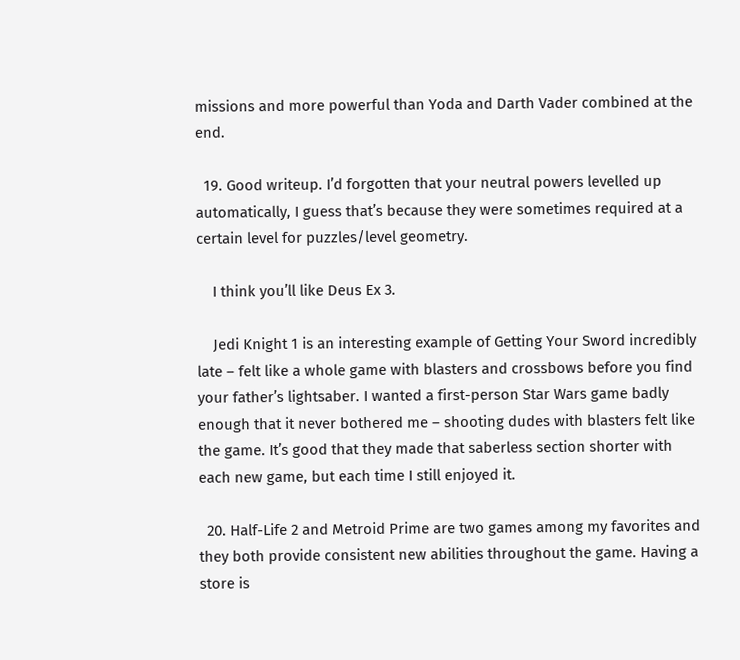missions and more powerful than Yoda and Darth Vader combined at the end.

  19. Good writeup. I’d forgotten that your neutral powers levelled up automatically, I guess that’s because they were sometimes required at a certain level for puzzles/level geometry.

    I think you’ll like Deus Ex 3.

    Jedi Knight 1 is an interesting example of Getting Your Sword incredibly late – felt like a whole game with blasters and crossbows before you find your father’s lightsaber. I wanted a first-person Star Wars game badly enough that it never bothered me – shooting dudes with blasters felt like the game. It’s good that they made that saberless section shorter with each new game, but each time I still enjoyed it.

  20. Half-Life 2 and Metroid Prime are two games among my favorites and they both provide consistent new abilities throughout the game. Having a store is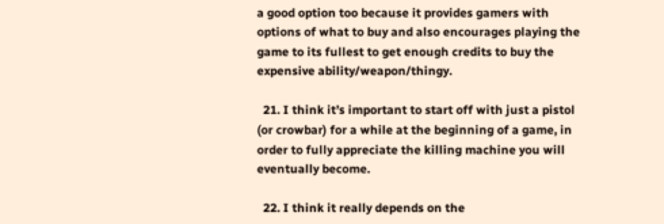a good option too because it provides gamers with options of what to buy and also encourages playing the game to its fullest to get enough credits to buy the expensive ability/weapon/thingy.

  21. I think it’s important to start off with just a pistol (or crowbar) for a while at the beginning of a game, in order to fully appreciate the killing machine you will eventually become.

  22. I think it really depends on the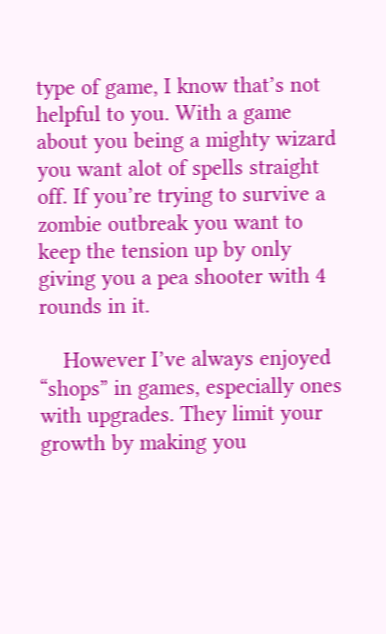type of game, I know that’s not helpful to you. With a game about you being a mighty wizard you want alot of spells straight off. If you’re trying to survive a zombie outbreak you want to keep the tension up by only giving you a pea shooter with 4 rounds in it.

    However I’ve always enjoyed “shops” in games, especially ones with upgrades. They limit your growth by making you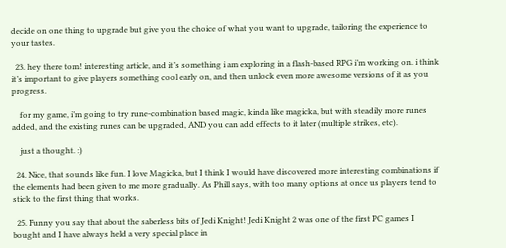decide on one thing to upgrade but give you the choice of what you want to upgrade, tailoring the experience to your tastes.

  23. hey there tom! interesting article, and it’s something i am exploring in a flash-based RPG i’m working on. i think it’s important to give players something cool early on, and then unlock even more awesome versions of it as you progress.

    for my game, i’m going to try rune-combination based magic, kinda like magicka, but with steadily more runes added, and the existing runes can be upgraded, AND you can add effects to it later (multiple strikes, etc).

    just a thought. :)

  24. Nice, that sounds like fun. I love Magicka, but I think I would have discovered more interesting combinations if the elements had been given to me more gradually. As Phill says, with too many options at once us players tend to stick to the first thing that works.

  25. Funny you say that about the saberless bits of Jedi Knight! Jedi Knight 2 was one of the first PC games I bought and I have always held a very special place in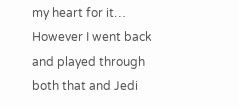my heart for it… However I went back and played through both that and Jedi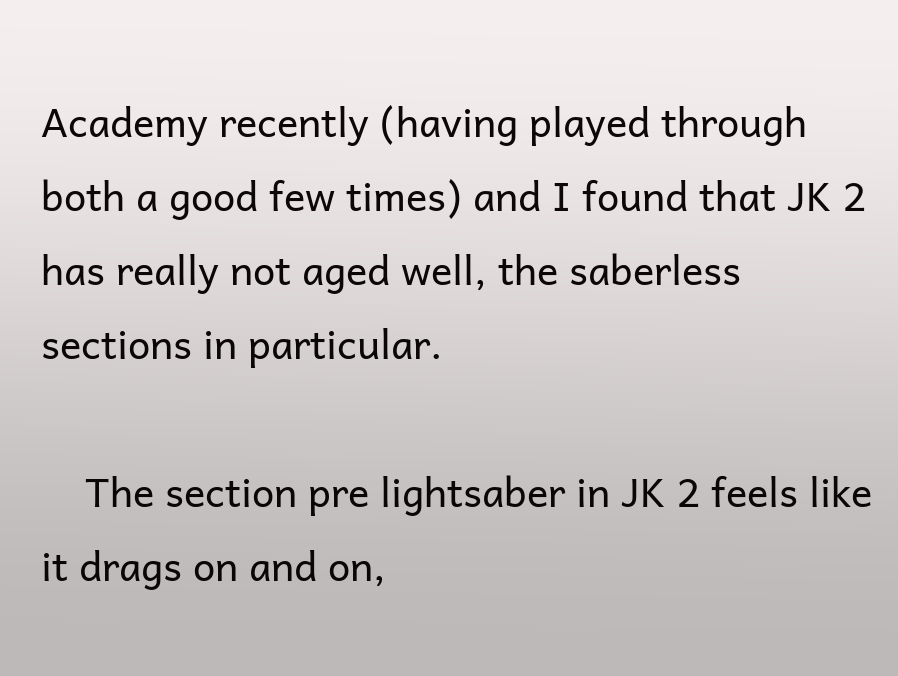Academy recently (having played through both a good few times) and I found that JK 2 has really not aged well, the saberless sections in particular.

    The section pre lightsaber in JK 2 feels like it drags on and on,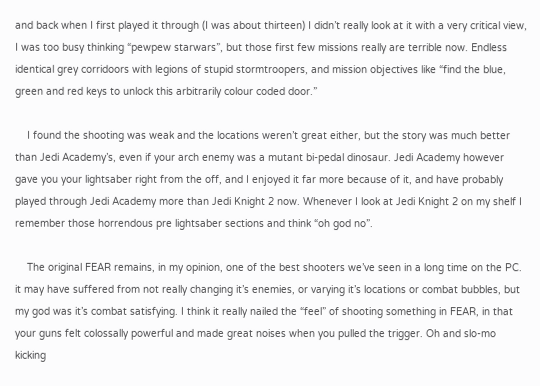and back when I first played it through (I was about thirteen) I didn’t really look at it with a very critical view, I was too busy thinking “pewpew starwars”, but those first few missions really are terrible now. Endless identical grey corridoors with legions of stupid stormtroopers, and mission objectives like “find the blue, green and red keys to unlock this arbitrarily colour coded door.”

    I found the shooting was weak and the locations weren’t great either, but the story was much better than Jedi Academy’s, even if your arch enemy was a mutant bi-pedal dinosaur. Jedi Academy however gave you your lightsaber right from the off, and I enjoyed it far more because of it, and have probably played through Jedi Academy more than Jedi Knight 2 now. Whenever I look at Jedi Knight 2 on my shelf I remember those horrendous pre lightsaber sections and think “oh god no”.

    The original FEAR remains, in my opinion, one of the best shooters we’ve seen in a long time on the PC. it may have suffered from not really changing it’s enemies, or varying it’s locations or combat bubbles, but my god was it’s combat satisfying. I think it really nailed the “feel” of shooting something in FEAR, in that your guns felt colossally powerful and made great noises when you pulled the trigger. Oh and slo-mo kicking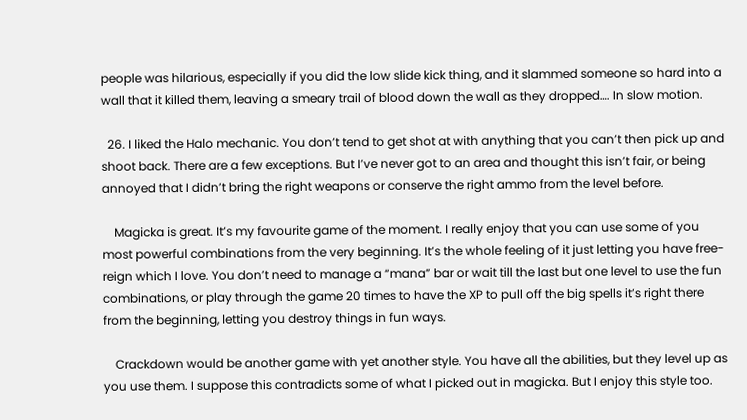people was hilarious, especially if you did the low slide kick thing, and it slammed someone so hard into a wall that it killed them, leaving a smeary trail of blood down the wall as they dropped…. In slow motion.

  26. I liked the Halo mechanic. You don’t tend to get shot at with anything that you can’t then pick up and shoot back. There are a few exceptions. But I’ve never got to an area and thought this isn’t fair, or being annoyed that I didn’t bring the right weapons or conserve the right ammo from the level before.

    Magicka is great. It’s my favourite game of the moment. I really enjoy that you can use some of you most powerful combinations from the very beginning. It’s the whole feeling of it just letting you have free-reign which I love. You don’t need to manage a “mana” bar or wait till the last but one level to use the fun combinations, or play through the game 20 times to have the XP to pull off the big spells it’s right there from the beginning, letting you destroy things in fun ways.

    Crackdown would be another game with yet another style. You have all the abilities, but they level up as you use them. I suppose this contradicts some of what I picked out in magicka. But I enjoy this style too.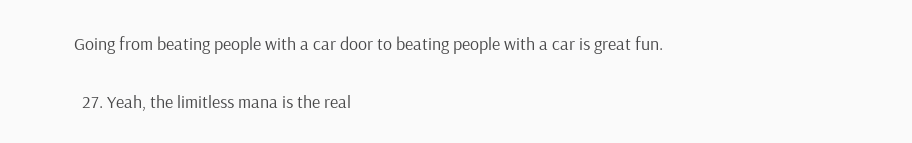Going from beating people with a car door to beating people with a car is great fun.

  27. Yeah, the limitless mana is the real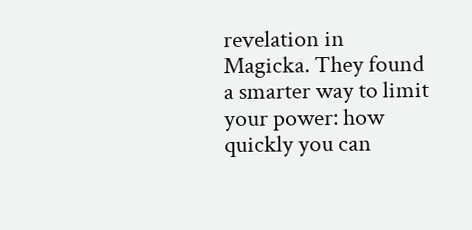revelation in Magicka. They found a smarter way to limit your power: how quickly you can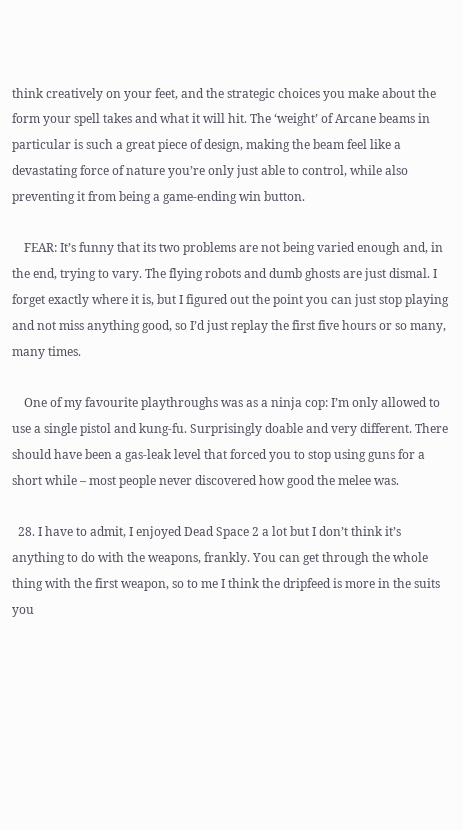think creatively on your feet, and the strategic choices you make about the form your spell takes and what it will hit. The ‘weight’ of Arcane beams in particular is such a great piece of design, making the beam feel like a devastating force of nature you’re only just able to control, while also preventing it from being a game-ending win button.

    FEAR: It’s funny that its two problems are not being varied enough and, in the end, trying to vary. The flying robots and dumb ghosts are just dismal. I forget exactly where it is, but I figured out the point you can just stop playing and not miss anything good, so I’d just replay the first five hours or so many, many times.

    One of my favourite playthroughs was as a ninja cop: I’m only allowed to use a single pistol and kung-fu. Surprisingly doable and very different. There should have been a gas-leak level that forced you to stop using guns for a short while – most people never discovered how good the melee was.

  28. I have to admit, I enjoyed Dead Space 2 a lot but I don’t think it’s anything to do with the weapons, frankly. You can get through the whole thing with the first weapon, so to me I think the dripfeed is more in the suits you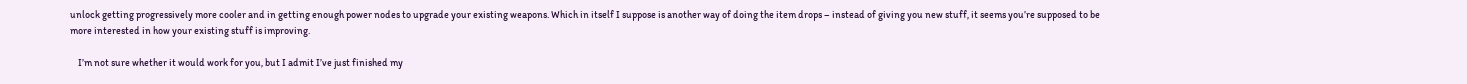unlock getting progressively more cooler and in getting enough power nodes to upgrade your existing weapons. Which in itself I suppose is another way of doing the item drops – instead of giving you new stuff, it seems you’re supposed to be more interested in how your existing stuff is improving.

    I’m not sure whether it would work for you, but I admit I’ve just finished my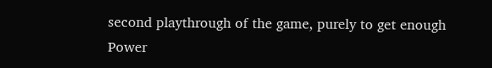second playthrough of the game, purely to get enough Power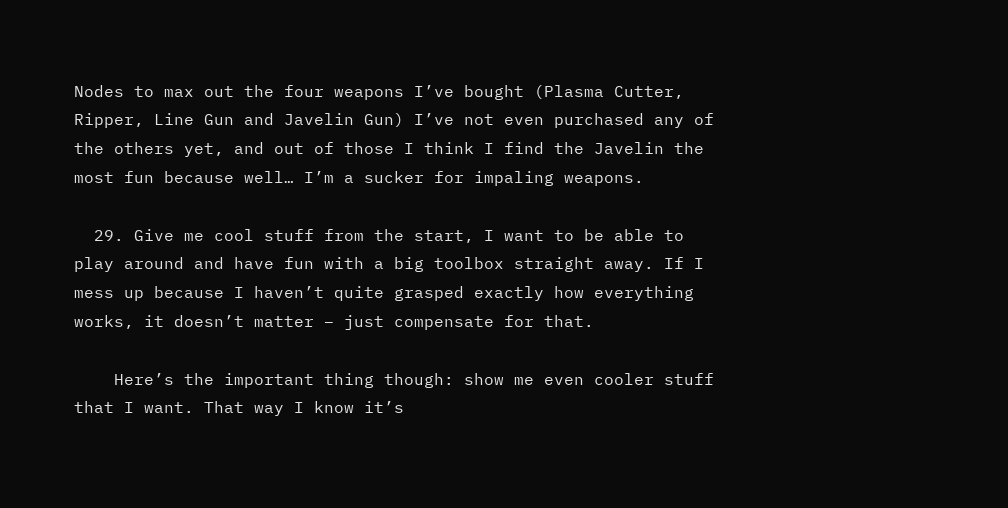Nodes to max out the four weapons I’ve bought (Plasma Cutter, Ripper, Line Gun and Javelin Gun) I’ve not even purchased any of the others yet, and out of those I think I find the Javelin the most fun because well… I’m a sucker for impaling weapons.

  29. Give me cool stuff from the start, I want to be able to play around and have fun with a big toolbox straight away. If I mess up because I haven’t quite grasped exactly how everything works, it doesn’t matter – just compensate for that.

    Here’s the important thing though: show me even cooler stuff that I want. That way I know it’s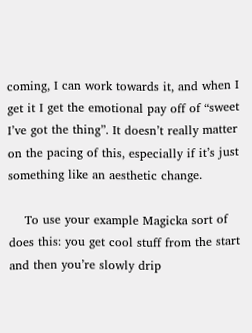coming, I can work towards it, and when I get it I get the emotional pay off of “sweet I’ve got the thing”. It doesn’t really matter on the pacing of this, especially if it’s just something like an aesthetic change.

    To use your example Magicka sort of does this: you get cool stuff from the start and then you’re slowly drip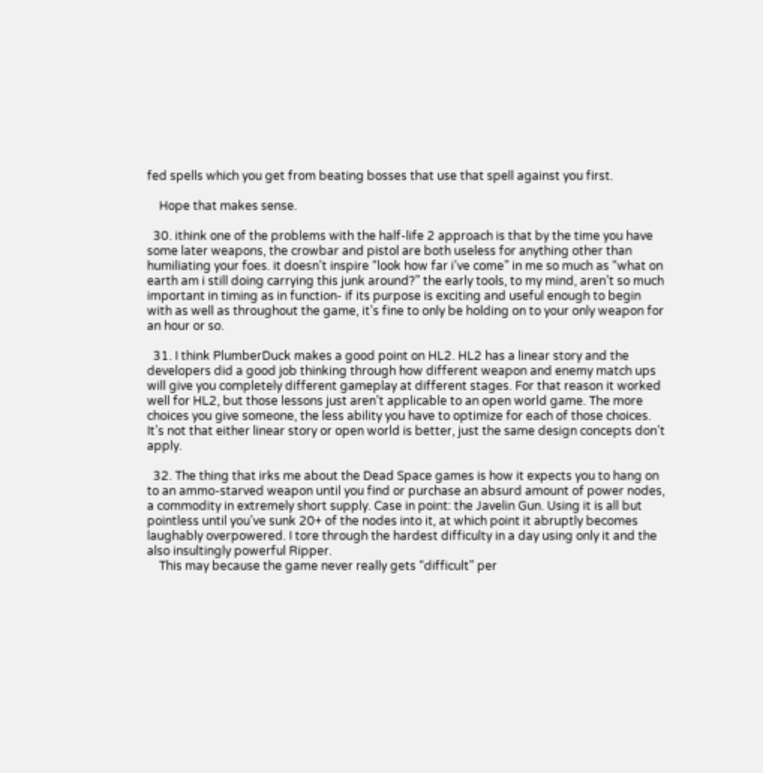fed spells which you get from beating bosses that use that spell against you first.

    Hope that makes sense.

  30. ithink one of the problems with the half-life 2 approach is that by the time you have some later weapons, the crowbar and pistol are both useless for anything other than humiliating your foes. it doesn’t inspire “look how far i’ve come” in me so much as “what on earth am i still doing carrying this junk around?” the early tools, to my mind, aren’t so much important in timing as in function- if its purpose is exciting and useful enough to begin with as well as throughout the game, it’s fine to only be holding on to your only weapon for an hour or so.

  31. I think PlumberDuck makes a good point on HL2. HL2 has a linear story and the developers did a good job thinking through how different weapon and enemy match ups will give you completely different gameplay at different stages. For that reason it worked well for HL2, but those lessons just aren’t applicable to an open world game. The more choices you give someone, the less ability you have to optimize for each of those choices. It’s not that either linear story or open world is better, just the same design concepts don’t apply.

  32. The thing that irks me about the Dead Space games is how it expects you to hang on to an ammo-starved weapon until you find or purchase an absurd amount of power nodes, a commodity in extremely short supply. Case in point: the Javelin Gun. Using it is all but pointless until you’ve sunk 20+ of the nodes into it, at which point it abruptly becomes laughably overpowered. I tore through the hardest difficulty in a day using only it and the also insultingly powerful Ripper.
    This may because the game never really gets “difficult” per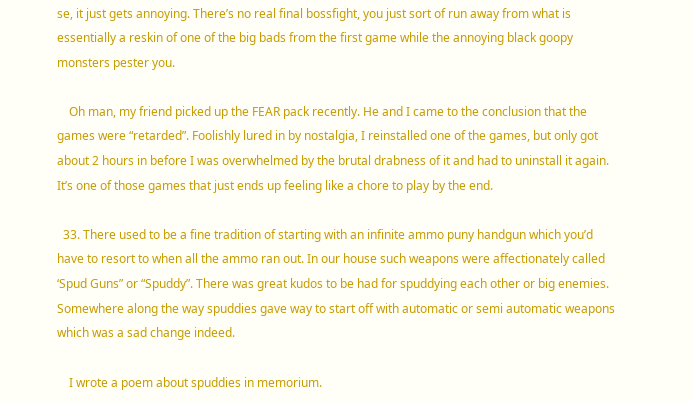se, it just gets annoying. There’s no real final bossfight, you just sort of run away from what is essentially a reskin of one of the big bads from the first game while the annoying black goopy monsters pester you.

    Oh man, my friend picked up the FEAR pack recently. He and I came to the conclusion that the games were “retarded”. Foolishly lured in by nostalgia, I reinstalled one of the games, but only got about 2 hours in before I was overwhelmed by the brutal drabness of it and had to uninstall it again. It’s one of those games that just ends up feeling like a chore to play by the end.

  33. There used to be a fine tradition of starting with an infinite ammo puny handgun which you’d have to resort to when all the ammo ran out. In our house such weapons were affectionately called ‘Spud Guns” or “Spuddy”. There was great kudos to be had for spuddying each other or big enemies. Somewhere along the way spuddies gave way to start off with automatic or semi automatic weapons which was a sad change indeed.

    I wrote a poem about spuddies in memorium.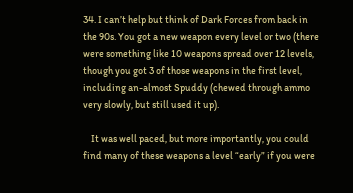34. I can’t help but think of Dark Forces from back in the 90s. You got a new weapon every level or two (there were something like 10 weapons spread over 12 levels, though you got 3 of those weapons in the first level, including an-almost Spuddy (chewed through ammo very slowly, but still used it up).

    It was well paced, but more importantly, you could find many of these weapons a level “early” if you were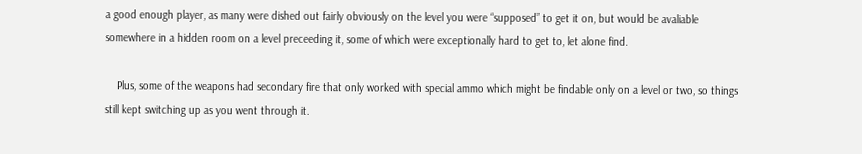a good enough player, as many were dished out fairly obviously on the level you were “supposed” to get it on, but would be avaliable somewhere in a hidden room on a level preceeding it, some of which were exceptionally hard to get to, let alone find.

    Plus, some of the weapons had secondary fire that only worked with special ammo which might be findable only on a level or two, so things still kept switching up as you went through it.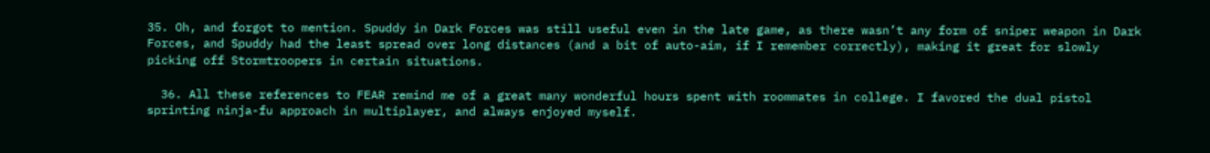35. Oh, and forgot to mention. Spuddy in Dark Forces was still useful even in the late game, as there wasn’t any form of sniper weapon in Dark Forces, and Spuddy had the least spread over long distances (and a bit of auto-aim, if I remember correctly), making it great for slowly picking off Stormtroopers in certain situations.

  36. All these references to FEAR remind me of a great many wonderful hours spent with roommates in college. I favored the dual pistol sprinting ninja-fu approach in multiplayer, and always enjoyed myself.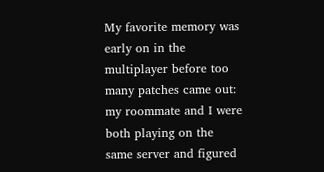My favorite memory was early on in the multiplayer before too many patches came out: my roommate and I were both playing on the same server and figured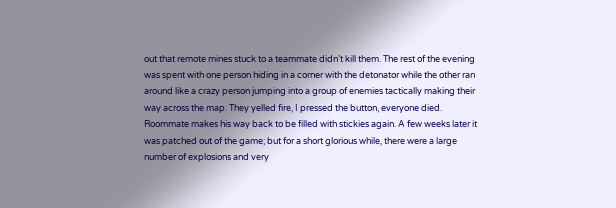out that remote mines stuck to a teammate didn’t kill them. The rest of the evening was spent with one person hiding in a corner with the detonator while the other ran around like a crazy person jumping into a group of enemies tactically making their way across the map. They yelled fire, I pressed the button, everyone died. Roommate makes his way back to be filled with stickies again. A few weeks later it was patched out of the game; but for a short glorious while, there were a large number of explosions and very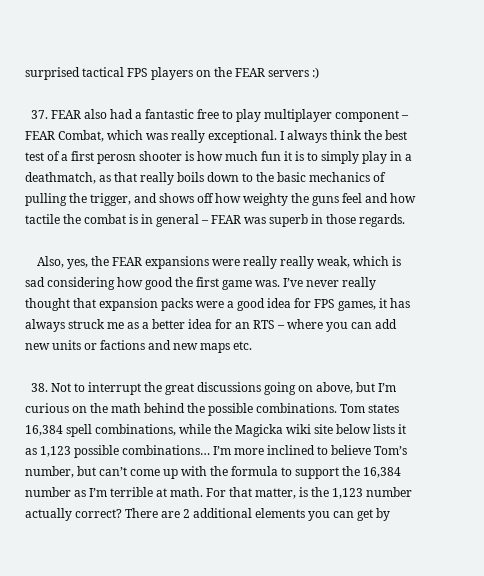surprised tactical FPS players on the FEAR servers :)

  37. FEAR also had a fantastic free to play multiplayer component – FEAR Combat, which was really exceptional. I always think the best test of a first perosn shooter is how much fun it is to simply play in a deathmatch, as that really boils down to the basic mechanics of pulling the trigger, and shows off how weighty the guns feel and how tactile the combat is in general – FEAR was superb in those regards.

    Also, yes, the FEAR expansions were really really weak, which is sad considering how good the first game was. I’ve never really thought that expansion packs were a good idea for FPS games, it has always struck me as a better idea for an RTS – where you can add new units or factions and new maps etc.

  38. Not to interrupt the great discussions going on above, but I’m curious on the math behind the possible combinations. Tom states 16,384 spell combinations, while the Magicka wiki site below lists it as 1,123 possible combinations… I’m more inclined to believe Tom’s number, but can’t come up with the formula to support the 16,384 number as I’m terrible at math. For that matter, is the 1,123 number actually correct? There are 2 additional elements you can get by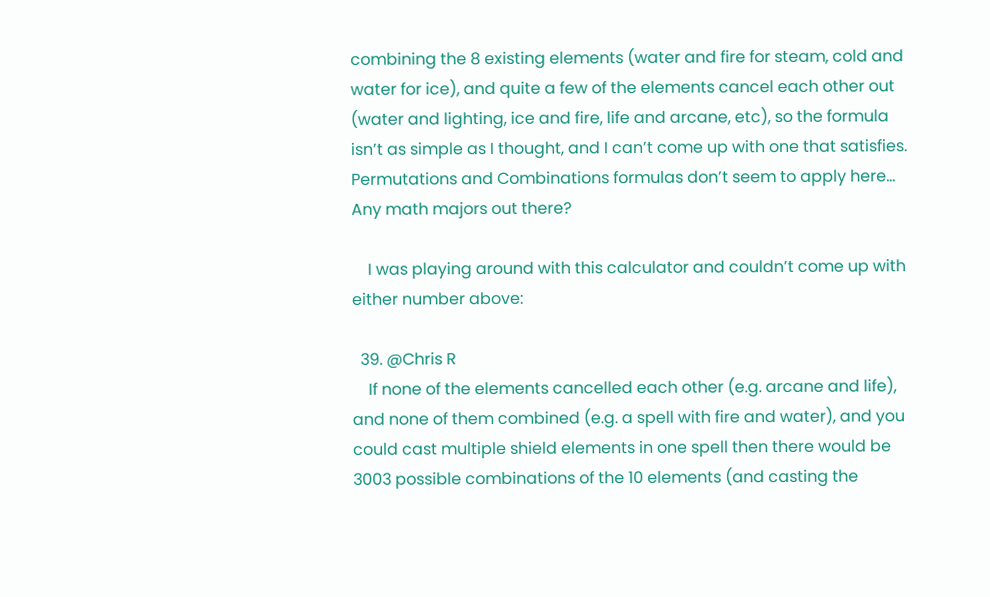combining the 8 existing elements (water and fire for steam, cold and water for ice), and quite a few of the elements cancel each other out (water and lighting, ice and fire, life and arcane, etc), so the formula isn’t as simple as I thought, and I can’t come up with one that satisfies. Permutations and Combinations formulas don’t seem to apply here… Any math majors out there?

    I was playing around with this calculator and couldn’t come up with either number above:

  39. @Chris R
    If none of the elements cancelled each other (e.g. arcane and life), and none of them combined (e.g. a spell with fire and water), and you could cast multiple shield elements in one spell then there would be 3003 possible combinations of the 10 elements (and casting the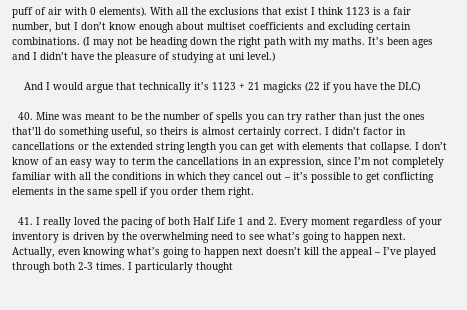puff of air with 0 elements). With all the exclusions that exist I think 1123 is a fair number, but I don’t know enough about multiset coefficients and excluding certain combinations. (I may not be heading down the right path with my maths. It’s been ages and I didn’t have the pleasure of studying at uni level.)

    And I would argue that technically it’s 1123 + 21 magicks (22 if you have the DLC)

  40. Mine was meant to be the number of spells you can try rather than just the ones that’ll do something useful, so theirs is almost certainly correct. I didn’t factor in cancellations or the extended string length you can get with elements that collapse. I don’t know of an easy way to term the cancellations in an expression, since I’m not completely familiar with all the conditions in which they cancel out – it’s possible to get conflicting elements in the same spell if you order them right.

  41. I really loved the pacing of both Half Life 1 and 2. Every moment regardless of your inventory is driven by the overwhelming need to see what’s going to happen next. Actually, even knowing what’s going to happen next doesn’t kill the appeal – I’ve played through both 2-3 times. I particularly thought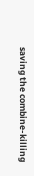saving the combine-killing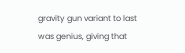gravity gun variant to last was genius, giving that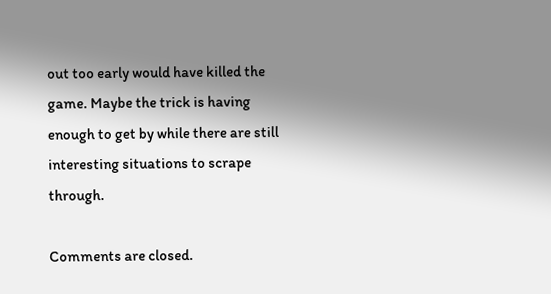out too early would have killed the game. Maybe the trick is having enough to get by while there are still interesting situations to scrape through.

Comments are closed.